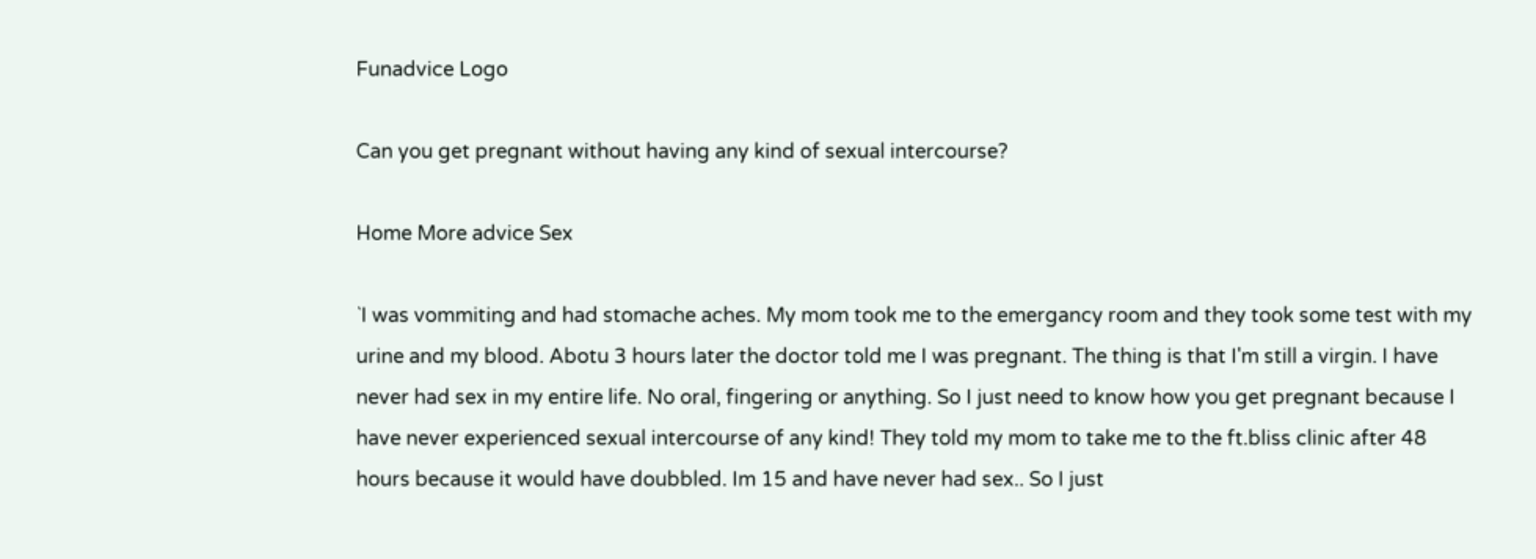Funadvice Logo

Can you get pregnant without having any kind of sexual intercourse?

Home More advice Sex

`I was vommiting and had stomache aches. My mom took me to the emergancy room and they took some test with my urine and my blood. Abotu 3 hours later the doctor told me I was pregnant. The thing is that I'm still a virgin. I have never had sex in my entire life. No oral, fingering or anything. So I just need to know how you get pregnant because I have never experienced sexual intercourse of any kind! They told my mom to take me to the ft.bliss clinic after 48 hours because it would have doubbled. Im 15 and have never had sex.. So I just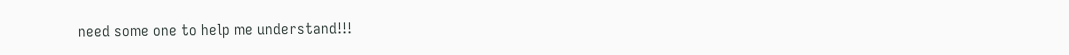need some one to help me understand!!!